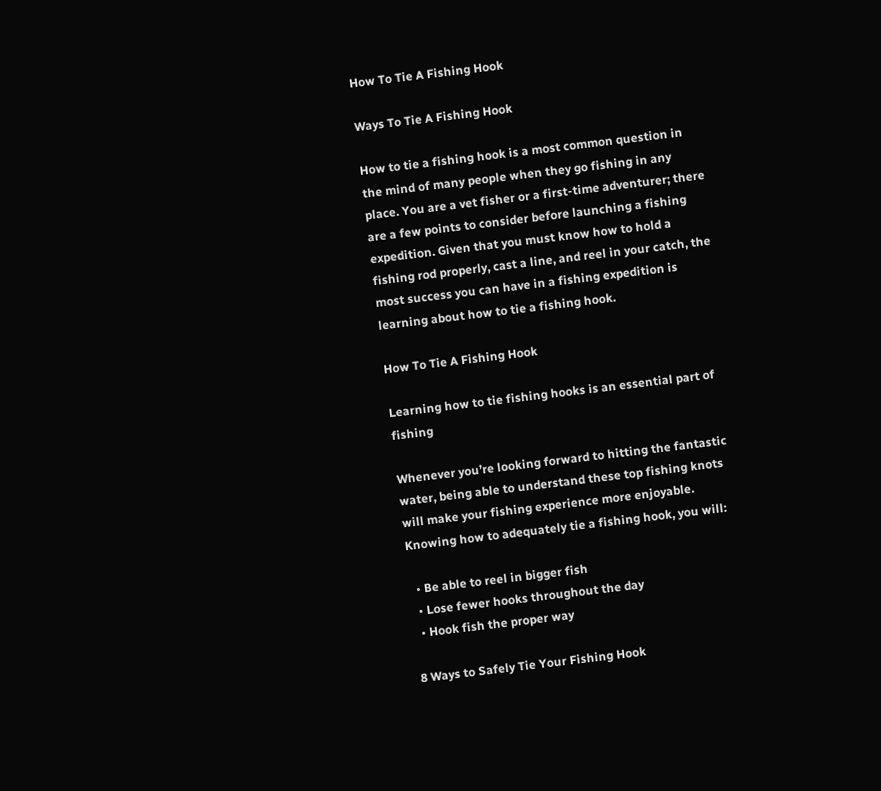How To Tie A Fishing Hook

Ways To Tie A Fishing Hook

How to tie a fishing hook is a most common question in the mind of many people when they go fishing in any place. You are a vet fisher or a first-time adventurer; there are a few points to consider before launching a fishing expedition. Given that you must know how to hold a fishing rod properly, cast a line, and reel in your catch, the most success you can have in a fishing expedition is learning about how to tie a fishing hook.

How To Tie A Fishing Hook

Learning how to tie fishing hooks is an essential part of fishing

Whenever you’re looking forward to hitting the fantastic water, being able to understand these top fishing knots will make your fishing experience more enjoyable. Knowing how to adequately tie a fishing hook, you will:

  • Be able to reel in bigger fish
  • Lose fewer hooks throughout the day
  • Hook fish the proper way

8 Ways to Safely Tie Your Fishing Hook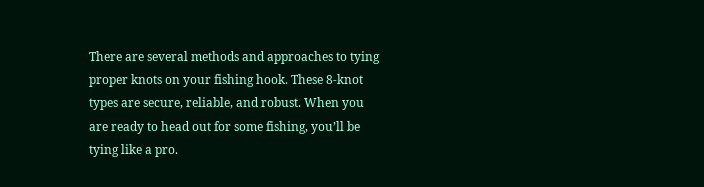There are several methods and approaches to tying proper knots on your fishing hook. These 8-knot types are secure, reliable, and robust. When you are ready to head out for some fishing, you’ll be tying like a pro.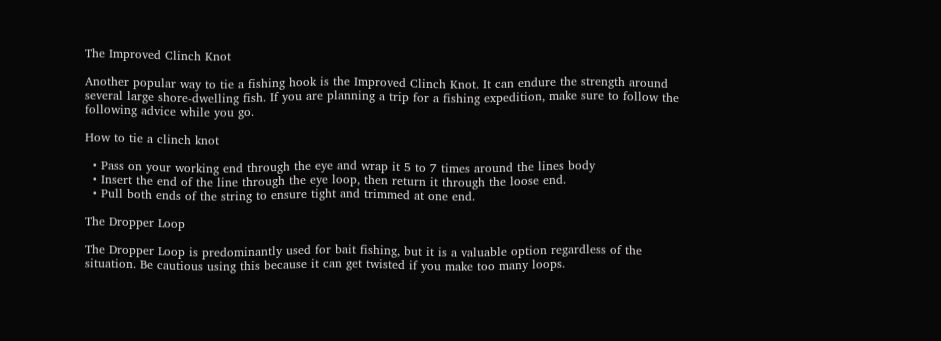The Improved Clinch Knot

Another popular way to tie a fishing hook is the Improved Clinch Knot. It can endure the strength around several large shore-dwelling fish. If you are planning a trip for a fishing expedition, make sure to follow the following advice while you go.

How to tie a clinch knot

  • Pass on your working end through the eye and wrap it 5 to 7 times around the lines body
  • Insert the end of the line through the eye loop, then return it through the loose end.
  • Pull both ends of the string to ensure tight and trimmed at one end.

The Dropper Loop

The Dropper Loop is predominantly used for bait fishing, but it is a valuable option regardless of the situation. Be cautious using this because it can get twisted if you make too many loops.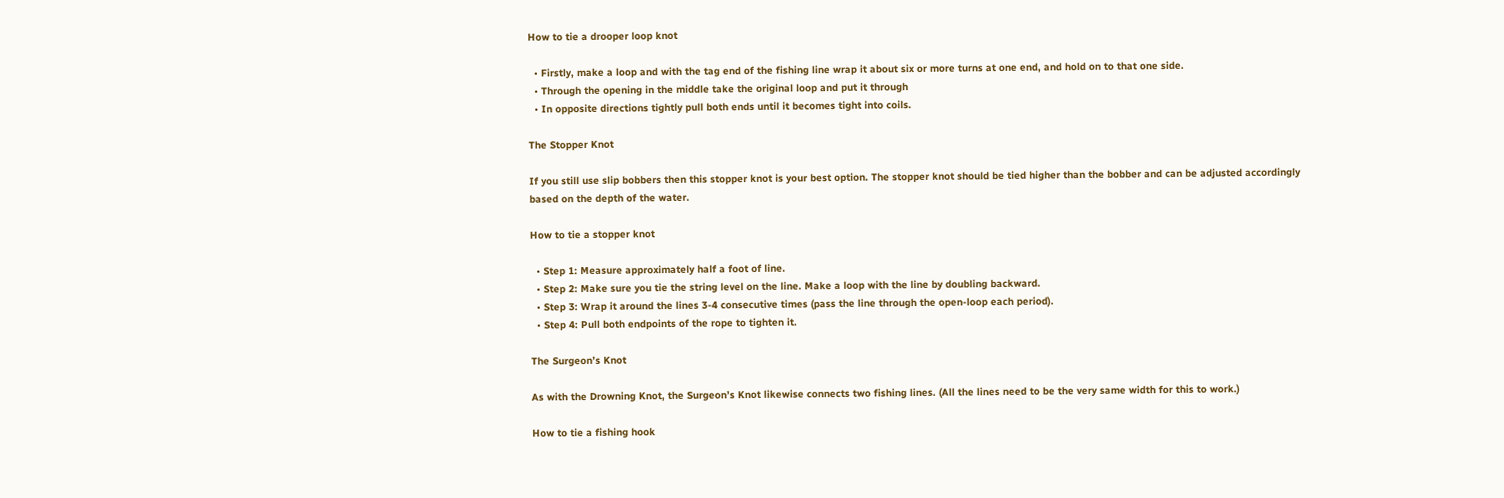How to tie a drooper loop knot

  • Firstly, make a loop and with the tag end of the fishing line wrap it about six or more turns at one end, and hold on to that one side.
  • Through the opening in the middle take the original loop and put it through
  • In opposite directions tightly pull both ends until it becomes tight into coils.

The Stopper Knot

If you still use slip bobbers then this stopper knot is your best option. The stopper knot should be tied higher than the bobber and can be adjusted accordingly based on the depth of the water.

How to tie a stopper knot

  • Step 1: Measure approximately half a foot of line.
  • Step 2: Make sure you tie the string level on the line. Make a loop with the line by doubling backward.
  • Step 3: Wrap it around the lines 3-4 consecutive times (pass the line through the open-loop each period).
  • Step 4: Pull both endpoints of the rope to tighten it.

The Surgeon’s Knot

As with the Drowning Knot, the Surgeon’s Knot likewise connects two fishing lines. (All the lines need to be the very same width for this to work.)

How to tie a fishing hook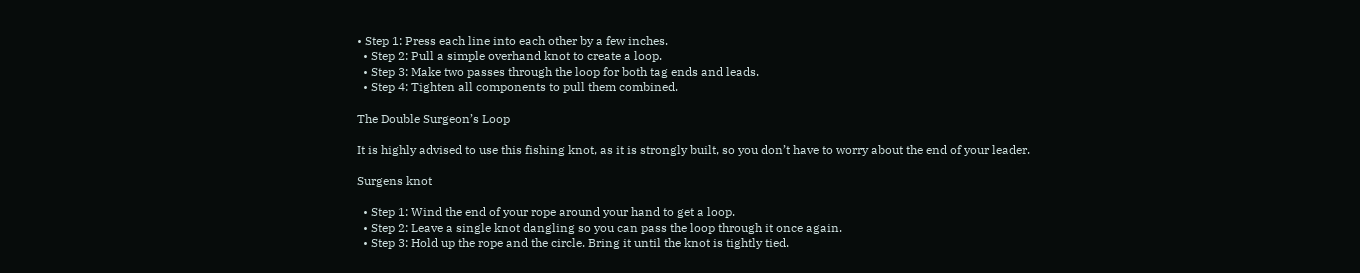• Step 1: Press each line into each other by a few inches.
  • Step 2: Pull a simple overhand knot to create a loop.
  • Step 3: Make two passes through the loop for both tag ends and leads.
  • Step 4: Tighten all components to pull them combined.

The Double Surgeon’s Loop

It is highly advised to use this fishing knot, as it is strongly built, so you don’t have to worry about the end of your leader.

Surgens knot

  • Step 1: Wind the end of your rope around your hand to get a loop.
  • Step 2: Leave a single knot dangling so you can pass the loop through it once again.
  • Step 3: Hold up the rope and the circle. Bring it until the knot is tightly tied.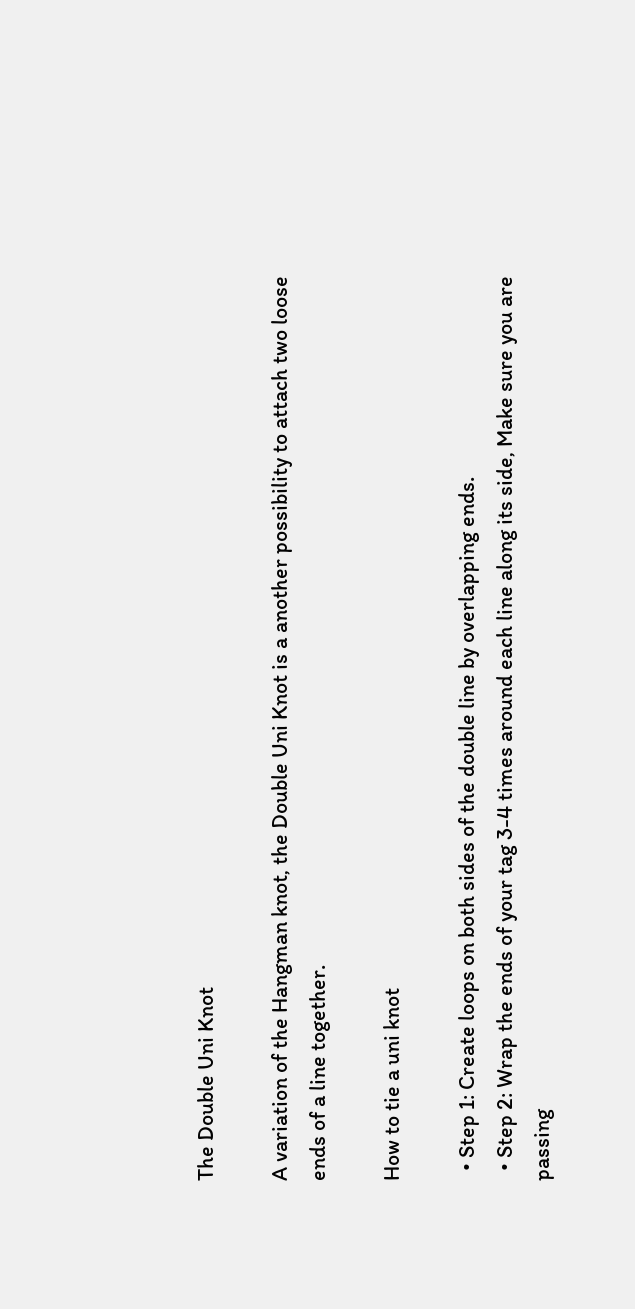The Double Uni Knot

A variation of the Hangman knot, the Double Uni Knot is a another possibility to attach two loose ends of a line together.

How to tie a uni knot

  • Step 1: Create loops on both sides of the double line by overlapping ends.
  • Step 2: Wrap the ends of your tag 3-4 times around each line along its side, Make sure you are passing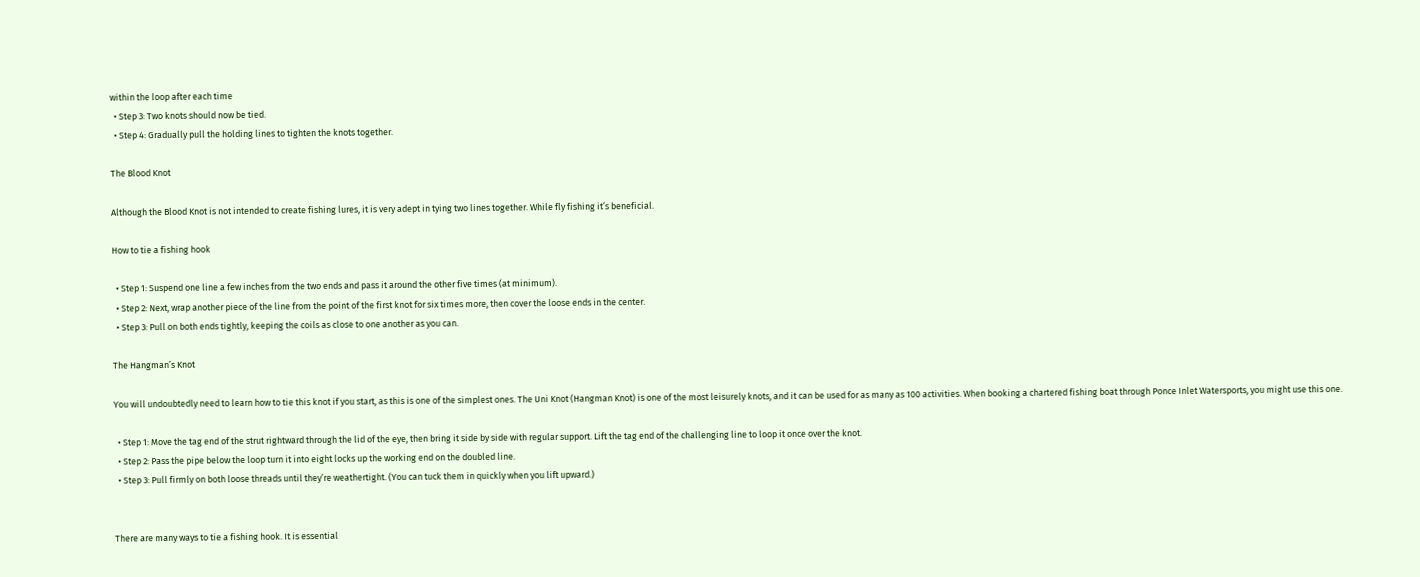within the loop after each time
  • Step 3: Two knots should now be tied.
  • Step 4: Gradually pull the holding lines to tighten the knots together.

The Blood Knot

Although the Blood Knot is not intended to create fishing lures, it is very adept in tying two lines together. While fly fishing it’s beneficial.

How to tie a fishing hook

  • Step 1: Suspend one line a few inches from the two ends and pass it around the other five times (at minimum).
  • Step 2: Next, wrap another piece of the line from the point of the first knot for six times more, then cover the loose ends in the center.
  • Step 3: Pull on both ends tightly, keeping the coils as close to one another as you can.

The Hangman’s Knot

You will undoubtedly need to learn how to tie this knot if you start, as this is one of the simplest ones. The Uni Knot (Hangman Knot) is one of the most leisurely knots, and it can be used for as many as 100 activities. When booking a chartered fishing boat through Ponce Inlet Watersports, you might use this one.

  • Step 1: Move the tag end of the strut rightward through the lid of the eye, then bring it side by side with regular support. Lift the tag end of the challenging line to loop it once over the knot.
  • Step 2: Pass the pipe below the loop turn it into eight locks up the working end on the doubled line.
  • Step 3: Pull firmly on both loose threads until they’re weathertight. (You can tuck them in quickly when you lift upward.)


There are many ways to tie a fishing hook. It is essential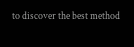to discover the best method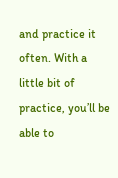and practice it often. With a little bit of practice, you’ll be able to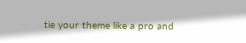tie your theme like a pro and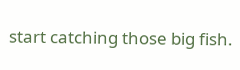start catching those big fish.